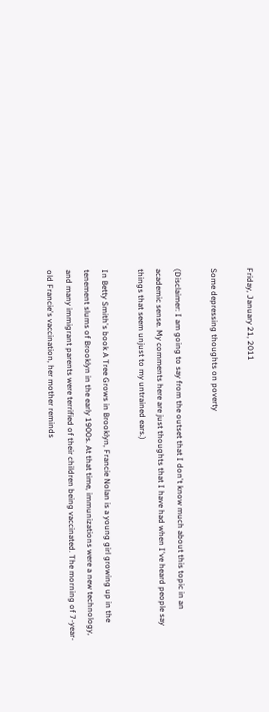Friday, January 21, 2011

Some depressing thoughts on poverty

(Disclaimer: I am going to say from the outset that I don't know much about this topic in an academic sense. My comments here are just thoughts that I have had when I've heard people say things that seem unjust to my untrained ears.)

In Betty Smith's book A Tree Grows in Brooklyn, Francie Nolan is a young girl growing up in the tenement slums of Brooklyn in the early 1900s. At that time, immunizations were a new technology, and many immigrant parents were terrified of their children being vaccinated. The morning of 7-year-old Francie's vaccination, her mother reminds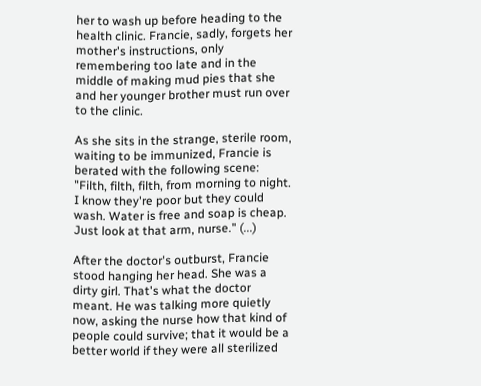her to wash up before heading to the health clinic. Francie, sadly, forgets her mother's instructions, only remembering too late and in the middle of making mud pies that she and her younger brother must run over to the clinic.

As she sits in the strange, sterile room, waiting to be immunized, Francie is berated with the following scene:
"Filth, filth, filth, from morning to night. I know they're poor but they could wash. Water is free and soap is cheap. Just look at that arm, nurse." (...)

After the doctor's outburst, Francie stood hanging her head. She was a dirty girl. That's what the doctor meant. He was talking more quietly now, asking the nurse how that kind of people could survive; that it would be a better world if they were all sterilized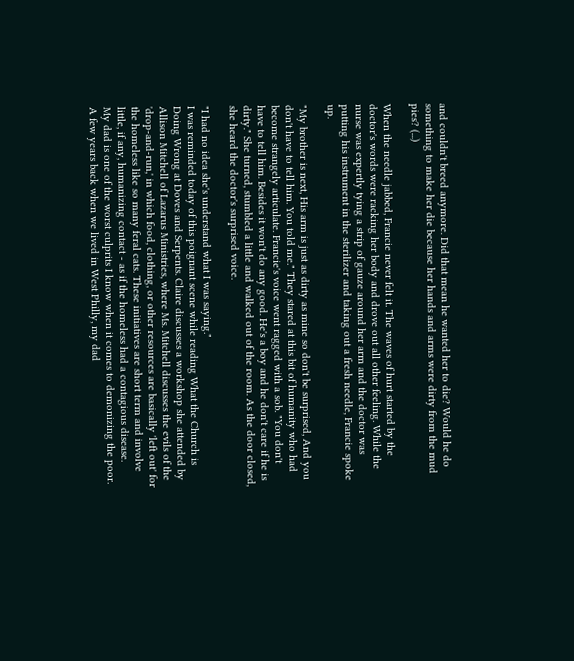and couldn't breed anymore. Did that mean he wanted her to die? Would he do something to make her die because her hands and arms were dirty from the mud pies? (...)

When the needle jabbed, Francie never felt it. The waves of hurt started by the doctor's words were racking her body and drove out all other feeling. While the nurse was expertly tying a strip of gauze around her arm and the doctor was putting his instrument in the sterilizer and taking out a fresh needle, Francie spoke up.

"My brother is next, His arm is just as dirty as mine so don't be surprised, And you don't have to tell him. You told me." They stared at this bit of humanity who had become strangely articulate. Francie's voice went ragged with a sob. "You don't have to tell him. Besides it won't do any good. He's a boy and he don't care if he is dirty." She turned, stumbled a little and walked out of the room. As the door closed, she heard the doctor's surprised voice.

"I had no idea she's understand what I was saying."
I was reminded today of this poignant scene while reading What the Church is Doing Wrong at Doves and Serpents. Claire discusses a workshop she attended by Allison Mitchell of Lazarus Ministries, where Ms. Mitchell discusses the evils of the
'drop-and-run,' in which food, clothing, or other resources are basically 'left out' for the homeless like so many feral cats. These initiatives are short term and involve little, if any, humanizing contact - as if the homeless had a contagious disease.
My dad is one of the worst culprits I know when it comes to demonizing the poor. A few years back when we lived in West Philly, my dad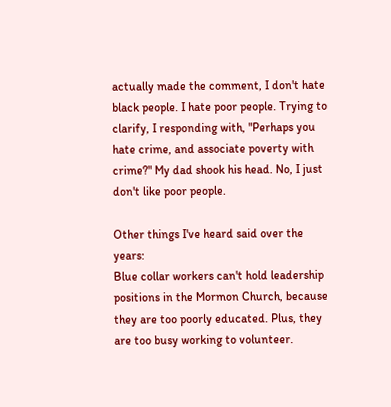actually made the comment, I don't hate black people. I hate poor people. Trying to clarify, I responding with, "Perhaps you hate crime, and associate poverty with crime?" My dad shook his head. No, I just don't like poor people.

Other things I've heard said over the years:
Blue collar workers can't hold leadership positions in the Mormon Church, because they are too poorly educated. Plus, they are too busy working to volunteer.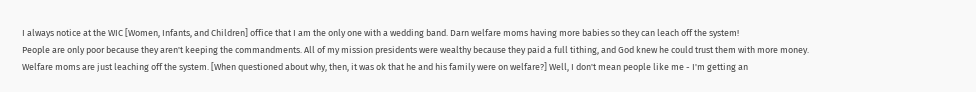I always notice at the WIC [Women, Infants, and Children] office that I am the only one with a wedding band. Darn welfare moms having more babies so they can leach off the system!
People are only poor because they aren't keeping the commandments. All of my mission presidents were wealthy because they paid a full tithing, and God knew he could trust them with more money.
Welfare moms are just leaching off the system. [When questioned about why, then, it was ok that he and his family were on welfare?] Well, I don't mean people like me - I'm getting an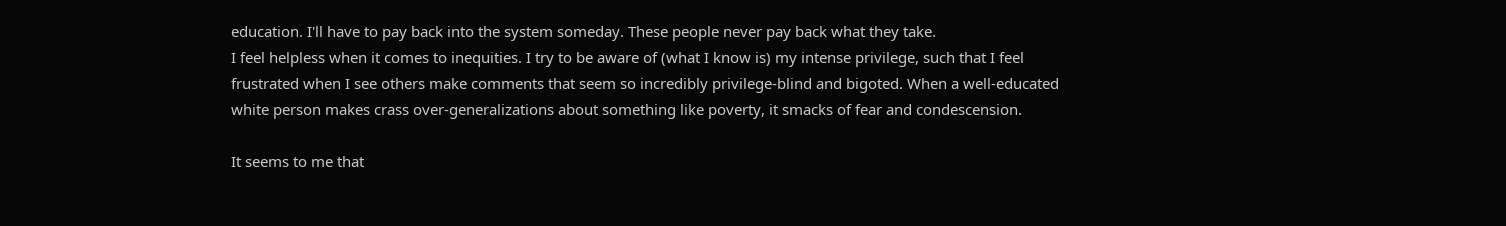education. I'll have to pay back into the system someday. These people never pay back what they take.
I feel helpless when it comes to inequities. I try to be aware of (what I know is) my intense privilege, such that I feel frustrated when I see others make comments that seem so incredibly privilege-blind and bigoted. When a well-educated white person makes crass over-generalizations about something like poverty, it smacks of fear and condescension.

It seems to me that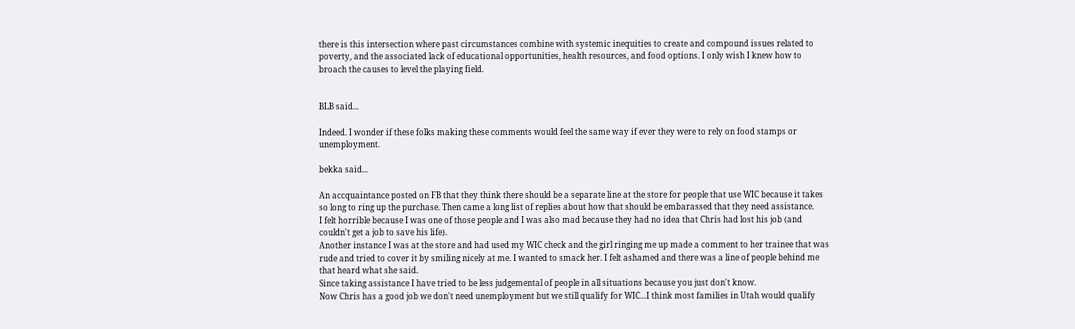there is this intersection where past circumstances combine with systemic inequities to create and compound issues related to poverty, and the associated lack of educational opportunities, health resources, and food options. I only wish I knew how to broach the causes to level the playing field.


BLB said...

Indeed. I wonder if these folks making these comments would feel the same way if ever they were to rely on food stamps or unemployment.

bekka said...

An accquaintance posted on FB that they think there should be a separate line at the store for people that use WIC because it takes so long to ring up the purchase. Then came a long list of replies about how that should be embarassed that they need assistance.
I felt horrible because I was one of those people and I was also mad because they had no idea that Chris had lost his job (and couldn't get a job to save his life).
Another instance I was at the store and had used my WIC check and the girl ringing me up made a comment to her trainee that was rude and tried to cover it by smiling nicely at me. I wanted to smack her. I felt ashamed and there was a line of people behind me that heard what she said.
Since taking assistance I have tried to be less judgemental of people in all situations because you just don't know.
Now Chris has a good job we don't need unemployment but we still qualify for WIC...I think most families in Utah would qualify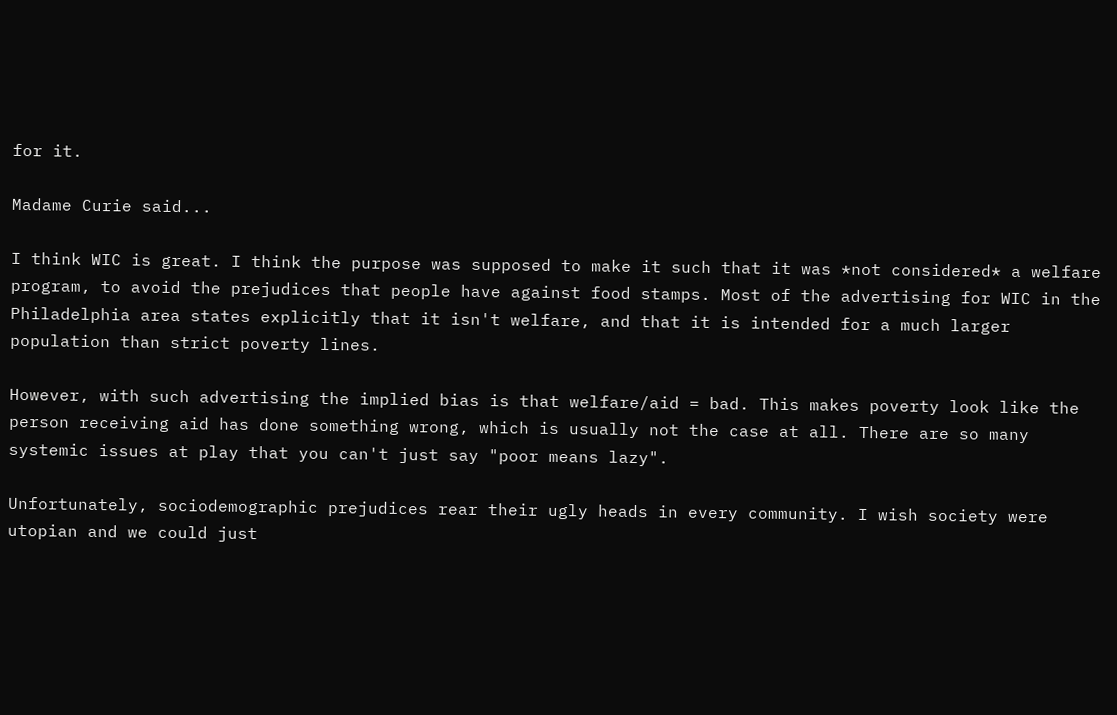for it.

Madame Curie said...

I think WIC is great. I think the purpose was supposed to make it such that it was *not considered* a welfare program, to avoid the prejudices that people have against food stamps. Most of the advertising for WIC in the Philadelphia area states explicitly that it isn't welfare, and that it is intended for a much larger population than strict poverty lines.

However, with such advertising the implied bias is that welfare/aid = bad. This makes poverty look like the person receiving aid has done something wrong, which is usually not the case at all. There are so many systemic issues at play that you can't just say "poor means lazy".

Unfortunately, sociodemographic prejudices rear their ugly heads in every community. I wish society were utopian and we could just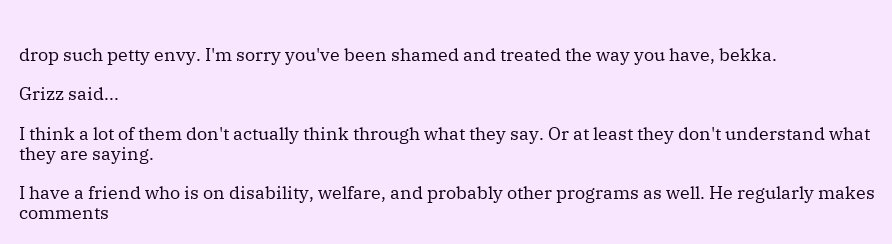drop such petty envy. I'm sorry you've been shamed and treated the way you have, bekka.

Grizz said...

I think a lot of them don't actually think through what they say. Or at least they don't understand what they are saying.

I have a friend who is on disability, welfare, and probably other programs as well. He regularly makes comments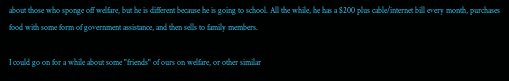about those who sponge off welfare, but he is different because he is going to school. All the while, he has a $200 plus cable/internet bill every month, purchases food with some form of government assistance, and then sells to family members.

I could go on for a while about some "friends" of ours on welfare, or other similar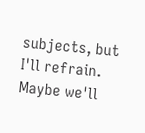subjects, but I'll refrain. Maybe we'll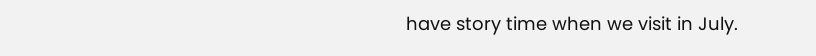have story time when we visit in July.